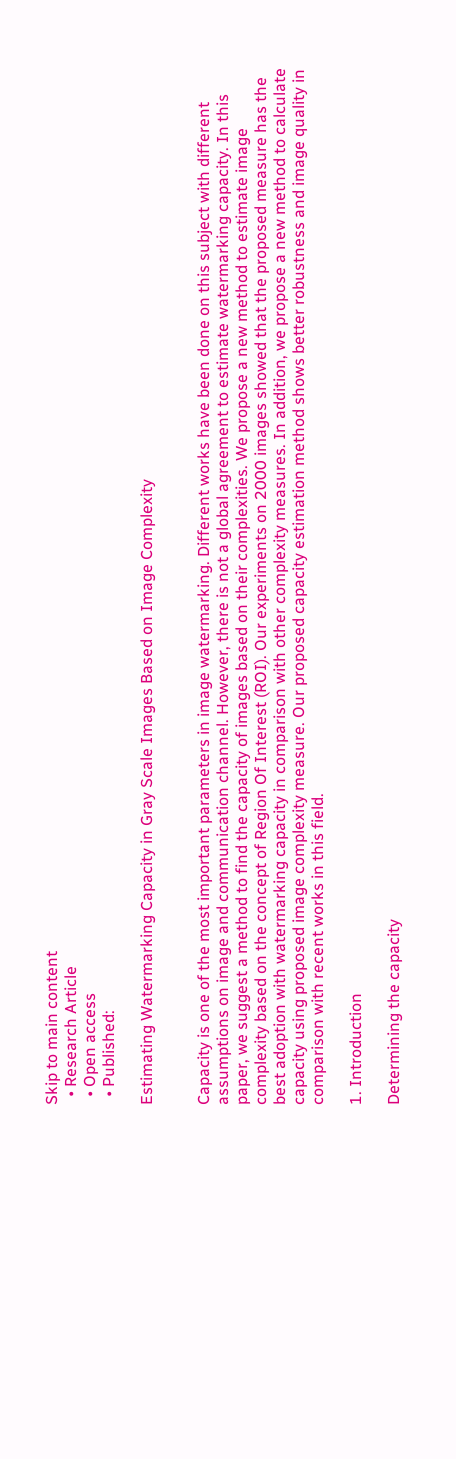Skip to main content
  • Research Article
  • Open access
  • Published:

Estimating Watermarking Capacity in Gray Scale Images Based on Image Complexity


Capacity is one of the most important parameters in image watermarking. Different works have been done on this subject with different assumptions on image and communication channel. However, there is not a global agreement to estimate watermarking capacity. In this paper, we suggest a method to find the capacity of images based on their complexities. We propose a new method to estimate image complexity based on the concept of Region Of Interest (ROI). Our experiments on 2000 images showed that the proposed measure has the best adoption with watermarking capacity in comparison with other complexity measures. In addition, we propose a new method to calculate capacity using proposed image complexity measure. Our proposed capacity estimation method shows better robustness and image quality in comparison with recent works in this field.

1. Introduction

Determining the capacity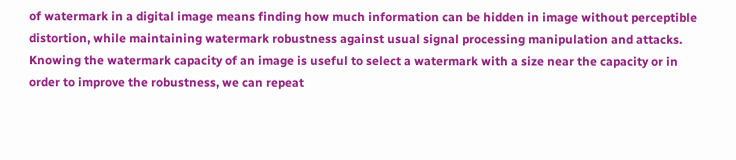of watermark in a digital image means finding how much information can be hidden in image without perceptible distortion, while maintaining watermark robustness against usual signal processing manipulation and attacks. Knowing the watermark capacity of an image is useful to select a watermark with a size near the capacity or in order to improve the robustness, we can repeat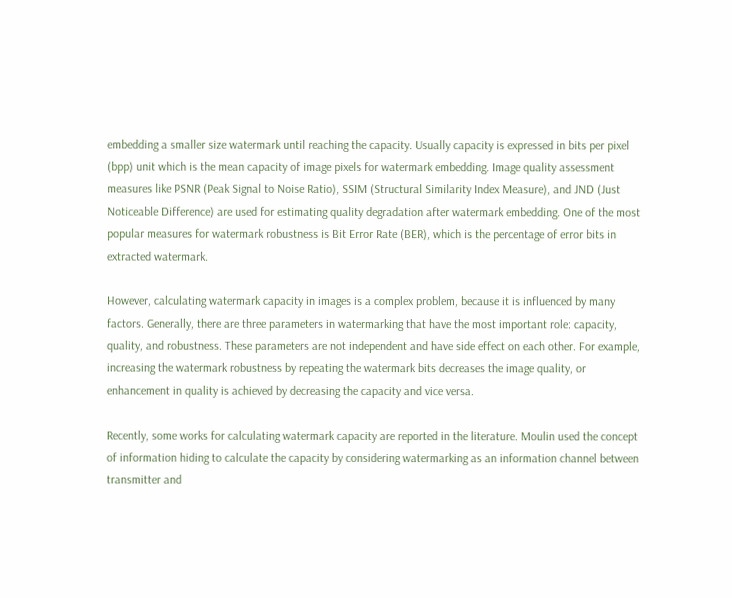embedding a smaller size watermark until reaching the capacity. Usually capacity is expressed in bits per pixel (bpp) unit which is the mean capacity of image pixels for watermark embedding. Image quality assessment measures like PSNR (Peak Signal to Noise Ratio), SSIM (Structural Similarity Index Measure), and JND (Just Noticeable Difference) are used for estimating quality degradation after watermark embedding. One of the most popular measures for watermark robustness is Bit Error Rate (BER), which is the percentage of error bits in extracted watermark.

However, calculating watermark capacity in images is a complex problem, because it is influenced by many factors. Generally, there are three parameters in watermarking that have the most important role: capacity, quality, and robustness. These parameters are not independent and have side effect on each other. For example, increasing the watermark robustness by repeating the watermark bits decreases the image quality, or enhancement in quality is achieved by decreasing the capacity and vice versa.

Recently, some works for calculating watermark capacity are reported in the literature. Moulin used the concept of information hiding to calculate the capacity by considering watermarking as an information channel between transmitter and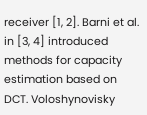receiver [1, 2]. Barni et al. in [3, 4] introduced methods for capacity estimation based on DCT. Voloshynovisky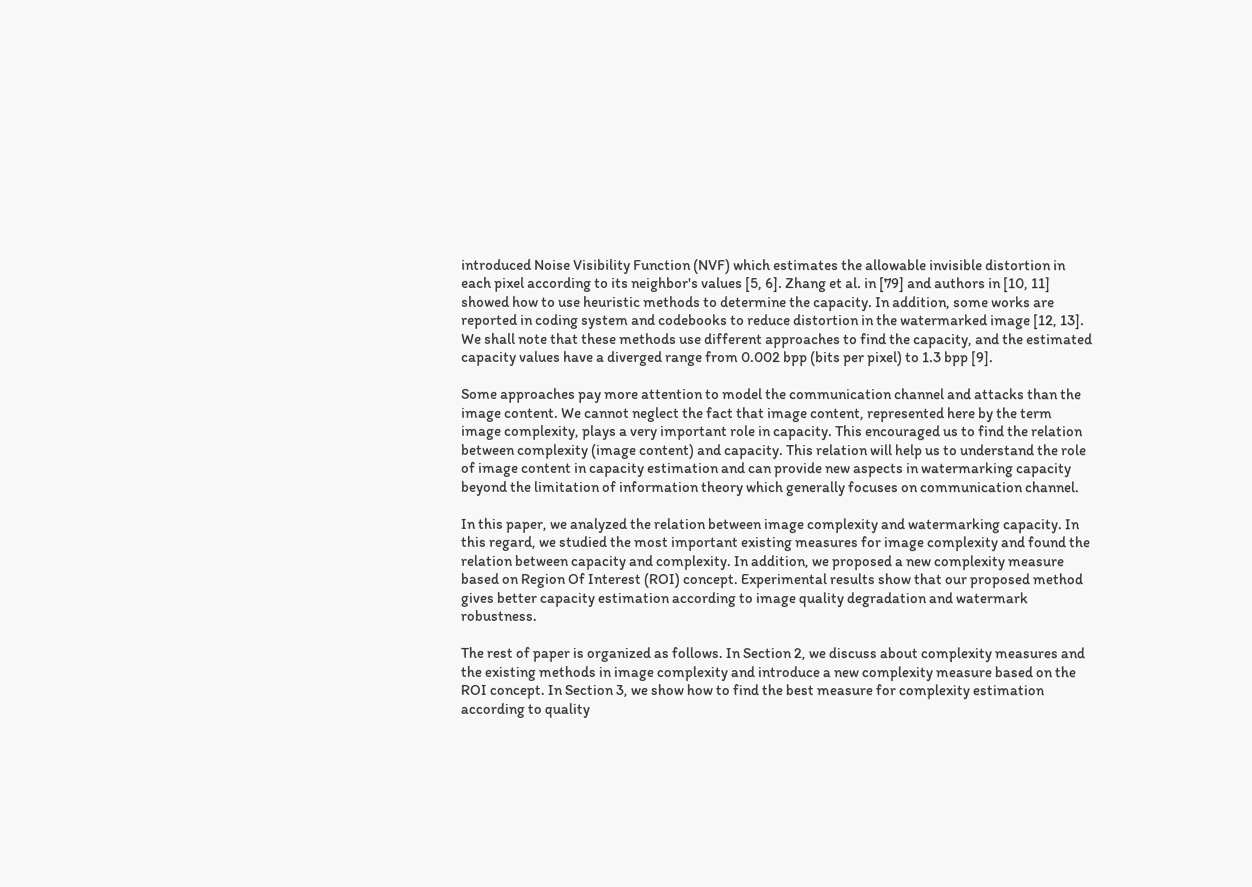introduced Noise Visibility Function (NVF) which estimates the allowable invisible distortion in each pixel according to its neighbor's values [5, 6]. Zhang et al. in [79] and authors in [10, 11] showed how to use heuristic methods to determine the capacity. In addition, some works are reported in coding system and codebooks to reduce distortion in the watermarked image [12, 13]. We shall note that these methods use different approaches to find the capacity, and the estimated capacity values have a diverged range from 0.002 bpp (bits per pixel) to 1.3 bpp [9].

Some approaches pay more attention to model the communication channel and attacks than the image content. We cannot neglect the fact that image content, represented here by the term image complexity, plays a very important role in capacity. This encouraged us to find the relation between complexity (image content) and capacity. This relation will help us to understand the role of image content in capacity estimation and can provide new aspects in watermarking capacity beyond the limitation of information theory which generally focuses on communication channel.

In this paper, we analyzed the relation between image complexity and watermarking capacity. In this regard, we studied the most important existing measures for image complexity and found the relation between capacity and complexity. In addition, we proposed a new complexity measure based on Region Of Interest (ROI) concept. Experimental results show that our proposed method gives better capacity estimation according to image quality degradation and watermark robustness.

The rest of paper is organized as follows. In Section 2, we discuss about complexity measures and the existing methods in image complexity and introduce a new complexity measure based on the ROI concept. In Section 3, we show how to find the best measure for complexity estimation according to quality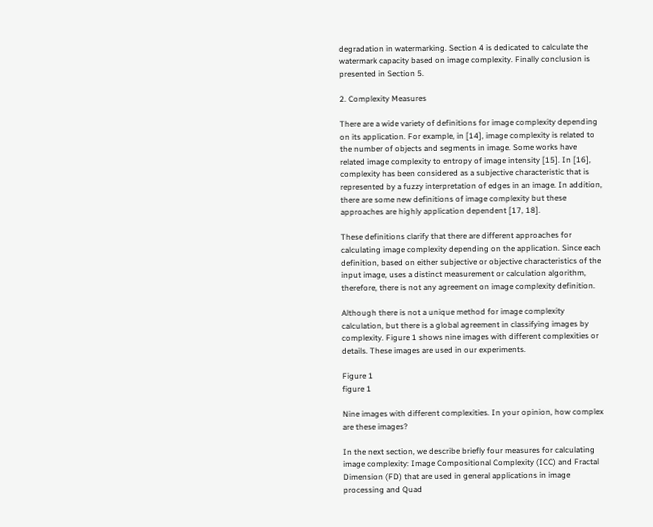degradation in watermarking. Section 4 is dedicated to calculate the watermark capacity based on image complexity. Finally conclusion is presented in Section 5.

2. Complexity Measures

There are a wide variety of definitions for image complexity depending on its application. For example, in [14], image complexity is related to the number of objects and segments in image. Some works have related image complexity to entropy of image intensity [15]. In [16], complexity has been considered as a subjective characteristic that is represented by a fuzzy interpretation of edges in an image. In addition, there are some new definitions of image complexity but these approaches are highly application dependent [17, 18].

These definitions clarify that there are different approaches for calculating image complexity depending on the application. Since each definition, based on either subjective or objective characteristics of the input image, uses a distinct measurement or calculation algorithm, therefore, there is not any agreement on image complexity definition.

Although there is not a unique method for image complexity calculation, but there is a global agreement in classifying images by complexity. Figure 1 shows nine images with different complexities or details. These images are used in our experiments.

Figure 1
figure 1

Nine images with different complexities. In your opinion, how complex are these images?

In the next section, we describe briefly four measures for calculating image complexity: Image Compositional Complexity (ICC) and Fractal Dimension (FD) that are used in general applications in image processing and Quad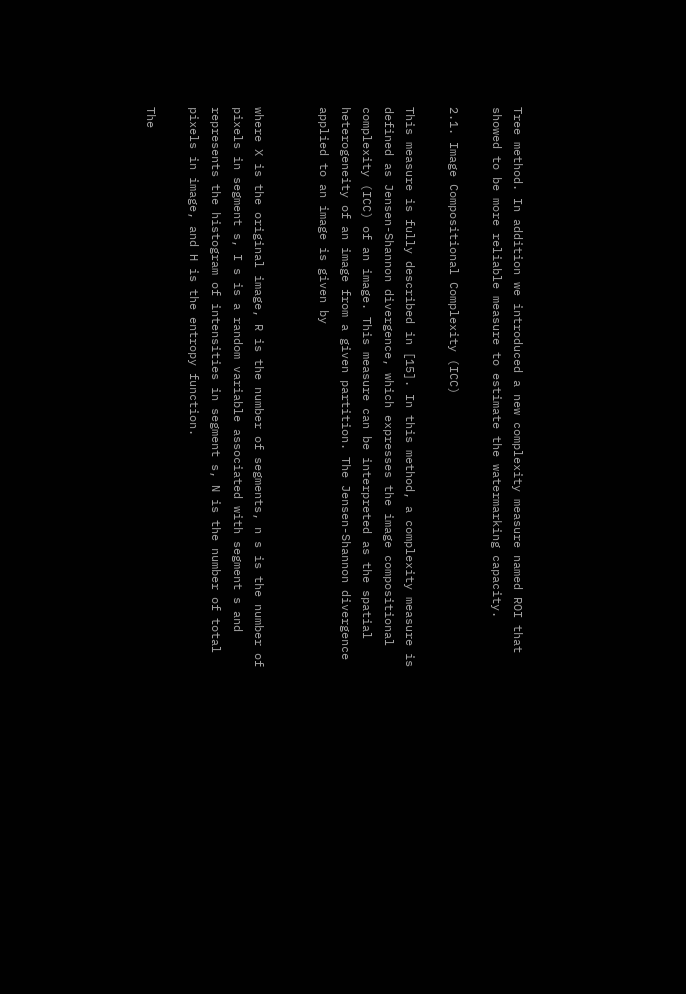Tree method. In addition we introduced a new complexity measure named ROI that showed to be more reliable measure to estimate the watermarking capacity.

2.1. Image Compositional Complexity (ICC)

This measure is fully described in [15]. In this method, a complexity measure is defined as Jensen-Shannon divergence, which expresses the image compositional complexity (ICC) of an image. This measure can be interpreted as the spatial heterogeneity of an image from a given partition. The Jensen-Shannon divergence applied to an image is given by


where X is the original image, R is the number of segments, n s is the number of pixels in segment s, I s is a random variable associated with segment s and represents the histogram of intensities in segment s, N is the number of total pixels in image, and H is the entropy function.

The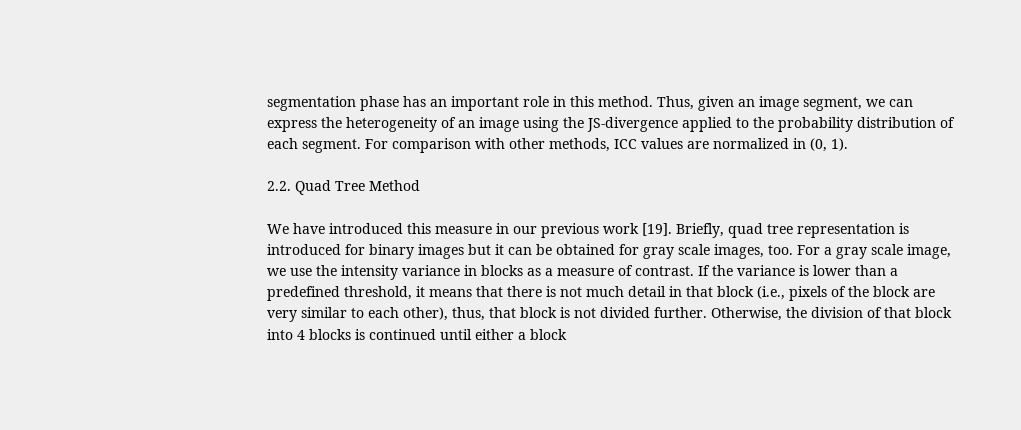segmentation phase has an important role in this method. Thus, given an image segment, we can express the heterogeneity of an image using the JS-divergence applied to the probability distribution of each segment. For comparison with other methods, ICC values are normalized in (0, 1).

2.2. Quad Tree Method

We have introduced this measure in our previous work [19]. Briefly, quad tree representation is introduced for binary images but it can be obtained for gray scale images, too. For a gray scale image, we use the intensity variance in blocks as a measure of contrast. If the variance is lower than a predefined threshold, it means that there is not much detail in that block (i.e., pixels of the block are very similar to each other), thus, that block is not divided further. Otherwise, the division of that block into 4 blocks is continued until either a block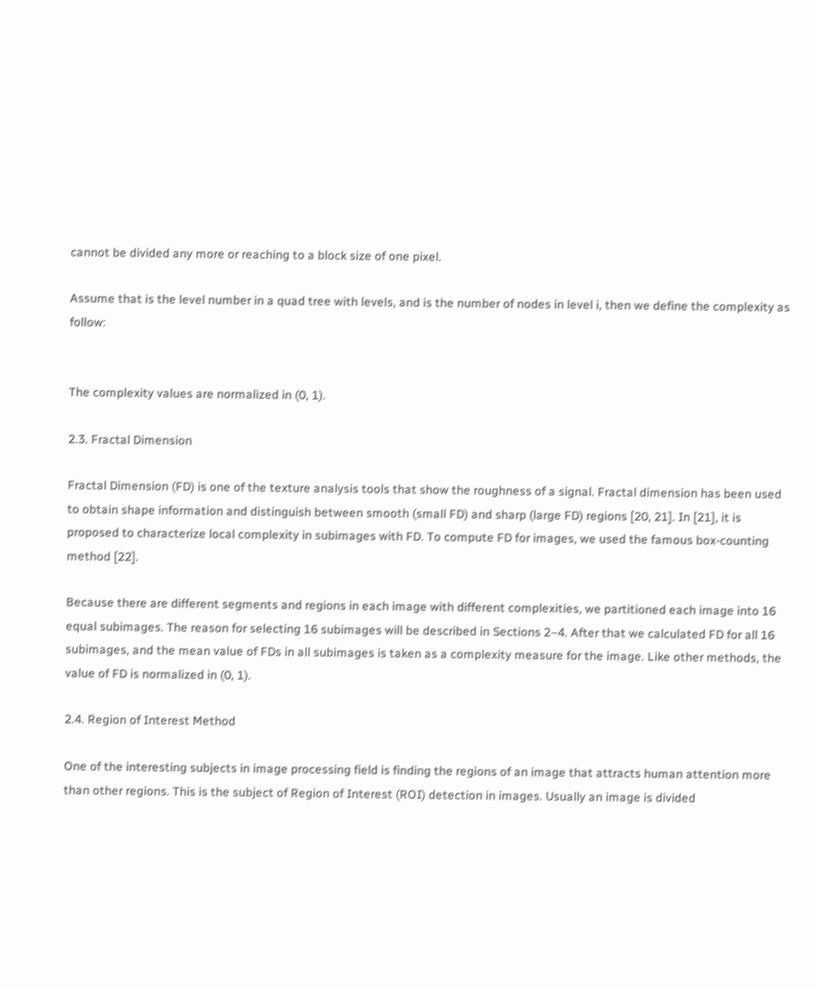cannot be divided any more or reaching to a block size of one pixel.

Assume that is the level number in a quad tree with levels, and is the number of nodes in level i, then we define the complexity as follow:


The complexity values are normalized in (0, 1).

2.3. Fractal Dimension

Fractal Dimension (FD) is one of the texture analysis tools that show the roughness of a signal. Fractal dimension has been used to obtain shape information and distinguish between smooth (small FD) and sharp (large FD) regions [20, 21]. In [21], it is proposed to characterize local complexity in subimages with FD. To compute FD for images, we used the famous box-counting method [22].

Because there are different segments and regions in each image with different complexities, we partitioned each image into 16 equal subimages. The reason for selecting 16 subimages will be described in Sections 2–4. After that we calculated FD for all 16 subimages, and the mean value of FDs in all subimages is taken as a complexity measure for the image. Like other methods, the value of FD is normalized in (0, 1).

2.4. Region of Interest Method

One of the interesting subjects in image processing field is finding the regions of an image that attracts human attention more than other regions. This is the subject of Region of Interest (ROI) detection in images. Usually an image is divided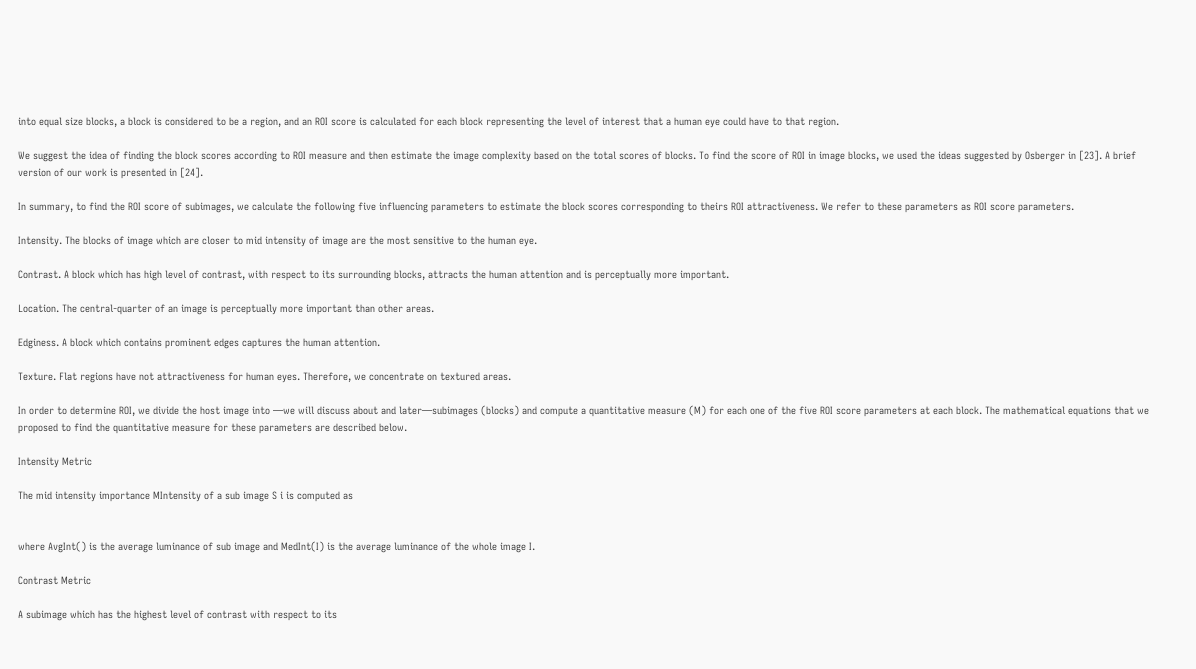into equal size blocks, a block is considered to be a region, and an ROI score is calculated for each block representing the level of interest that a human eye could have to that region.

We suggest the idea of finding the block scores according to ROI measure and then estimate the image complexity based on the total scores of blocks. To find the score of ROI in image blocks, we used the ideas suggested by Osberger in [23]. A brief version of our work is presented in [24].

In summary, to find the ROI score of subimages, we calculate the following five influencing parameters to estimate the block scores corresponding to theirs ROI attractiveness. We refer to these parameters as ROI score parameters.

Intensity. The blocks of image which are closer to mid intensity of image are the most sensitive to the human eye.

Contrast. A block which has high level of contrast, with respect to its surrounding blocks, attracts the human attention and is perceptually more important.

Location. The central-quarter of an image is perceptually more important than other areas.

Edginess. A block which contains prominent edges captures the human attention.

Texture. Flat regions have not attractiveness for human eyes. Therefore, we concentrate on textured areas.

In order to determine ROI, we divide the host image into —we will discuss about and later—subimages (blocks) and compute a quantitative measure (M) for each one of the five ROI score parameters at each block. The mathematical equations that we proposed to find the quantitative measure for these parameters are described below.

Intensity Metric

The mid intensity importance MIntensity of a sub image S i is computed as


where AvgInt() is the average luminance of sub image and MedInt(I) is the average luminance of the whole image I.

Contrast Metric

A subimage which has the highest level of contrast with respect to its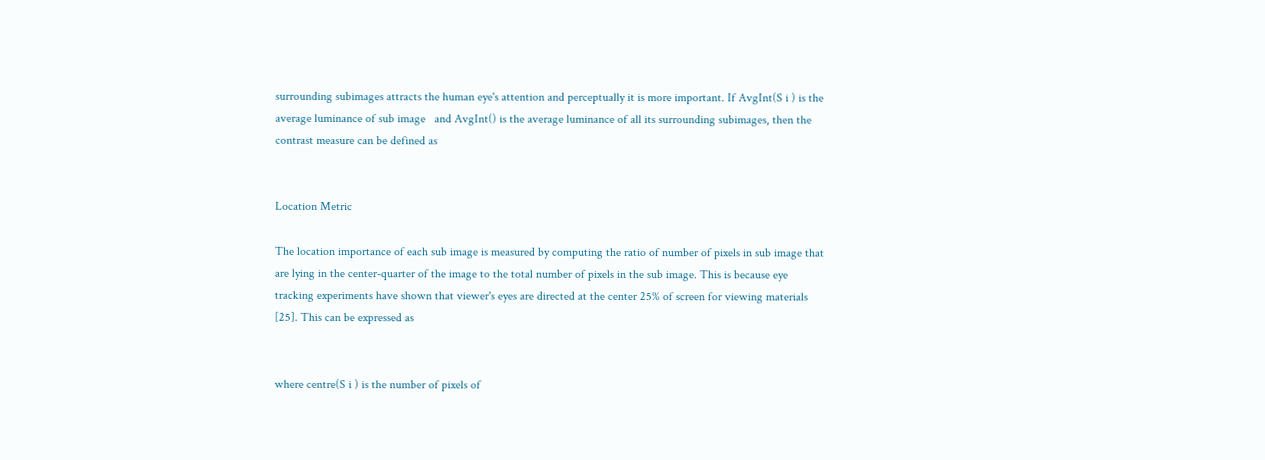surrounding subimages attracts the human eye's attention and perceptually it is more important. If AvgInt(S i ) is the average luminance of sub image   and AvgInt() is the average luminance of all its surrounding subimages, then the contrast measure can be defined as


Location Metric

The location importance of each sub image is measured by computing the ratio of number of pixels in sub image that are lying in the center-quarter of the image to the total number of pixels in the sub image. This is because eye tracking experiments have shown that viewer's eyes are directed at the center 25% of screen for viewing materials [25]. This can be expressed as


where centre(S i ) is the number of pixels of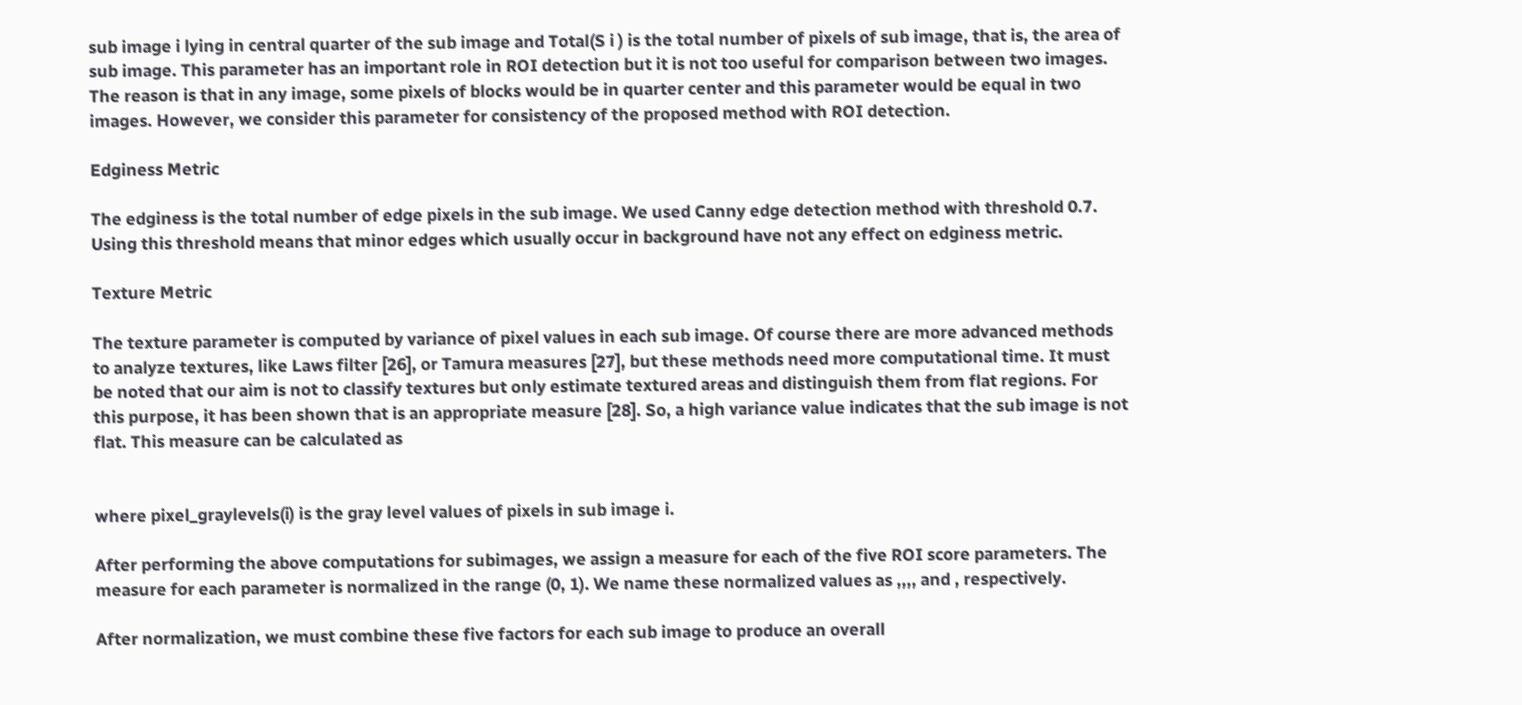sub image i lying in central quarter of the sub image and Total(S i ) is the total number of pixels of sub image, that is, the area of sub image. This parameter has an important role in ROI detection but it is not too useful for comparison between two images. The reason is that in any image, some pixels of blocks would be in quarter center and this parameter would be equal in two images. However, we consider this parameter for consistency of the proposed method with ROI detection.

Edginess Metric

The edginess is the total number of edge pixels in the sub image. We used Canny edge detection method with threshold 0.7. Using this threshold means that minor edges which usually occur in background have not any effect on edginess metric.

Texture Metric

The texture parameter is computed by variance of pixel values in each sub image. Of course there are more advanced methods to analyze textures, like Laws filter [26], or Tamura measures [27], but these methods need more computational time. It must be noted that our aim is not to classify textures but only estimate textured areas and distinguish them from flat regions. For this purpose, it has been shown that is an appropriate measure [28]. So, a high variance value indicates that the sub image is not flat. This measure can be calculated as


where pixel_graylevels(i) is the gray level values of pixels in sub image i.

After performing the above computations for subimages, we assign a measure for each of the five ROI score parameters. The measure for each parameter is normalized in the range (0, 1). We name these normalized values as ,,,, and , respectively.

After normalization, we must combine these five factors for each sub image to produce an overall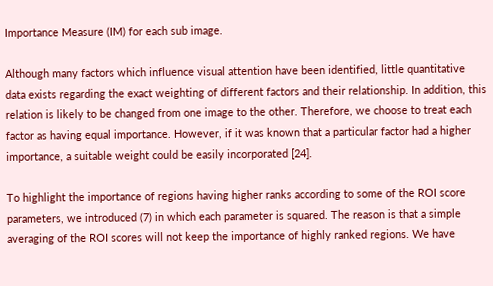Importance Measure (IM) for each sub image.

Although many factors which influence visual attention have been identified, little quantitative data exists regarding the exact weighting of different factors and their relationship. In addition, this relation is likely to be changed from one image to the other. Therefore, we choose to treat each factor as having equal importance. However, if it was known that a particular factor had a higher importance, a suitable weight could be easily incorporated [24].

To highlight the importance of regions having higher ranks according to some of the ROI score parameters, we introduced (7) in which each parameter is squared. The reason is that a simple averaging of the ROI scores will not keep the importance of highly ranked regions. We have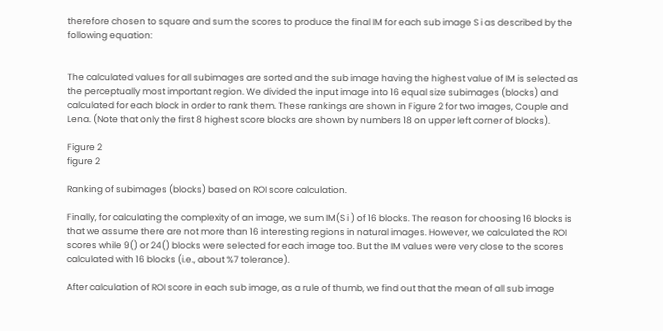therefore chosen to square and sum the scores to produce the final IM for each sub image S i as described by the following equation:


The calculated values for all subimages are sorted and the sub image having the highest value of IM is selected as the perceptually most important region. We divided the input image into 16 equal size subimages (blocks) and calculated for each block in order to rank them. These rankings are shown in Figure 2 for two images, Couple and Lena. (Note that only the first 8 highest score blocks are shown by numbers 18 on upper left corner of blocks).

Figure 2
figure 2

Ranking of subimages (blocks) based on ROI score calculation.

Finally, for calculating the complexity of an image, we sum IM(S i ) of 16 blocks. The reason for choosing 16 blocks is that we assume there are not more than 16 interesting regions in natural images. However, we calculated the ROI scores while 9() or 24() blocks were selected for each image too. But the IM values were very close to the scores calculated with 16 blocks (i.e., about %7 tolerance).

After calculation of ROI score in each sub image, as a rule of thumb, we find out that the mean of all sub image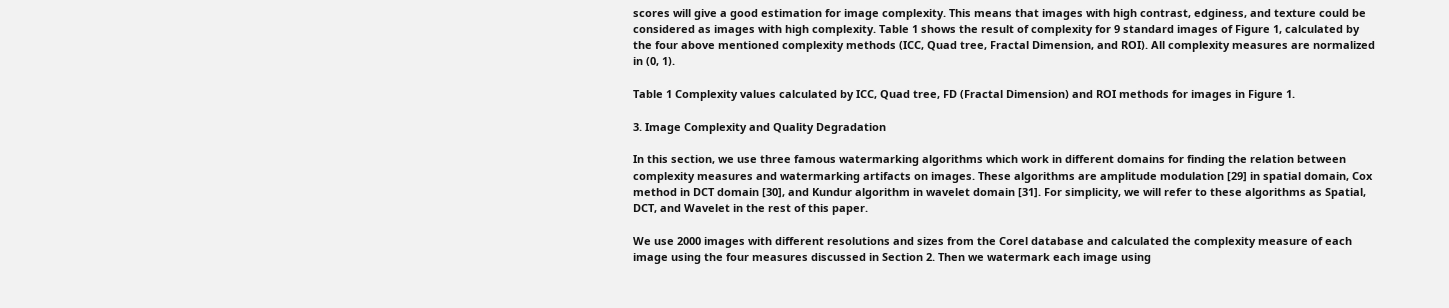scores will give a good estimation for image complexity. This means that images with high contrast, edginess, and texture could be considered as images with high complexity. Table 1 shows the result of complexity for 9 standard images of Figure 1, calculated by the four above mentioned complexity methods (ICC, Quad tree, Fractal Dimension, and ROI). All complexity measures are normalized in (0, 1).

Table 1 Complexity values calculated by ICC, Quad tree, FD (Fractal Dimension) and ROI methods for images in Figure 1.

3. Image Complexity and Quality Degradation

In this section, we use three famous watermarking algorithms which work in different domains for finding the relation between complexity measures and watermarking artifacts on images. These algorithms are amplitude modulation [29] in spatial domain, Cox method in DCT domain [30], and Kundur algorithm in wavelet domain [31]. For simplicity, we will refer to these algorithms as Spatial, DCT, and Wavelet in the rest of this paper.

We use 2000 images with different resolutions and sizes from the Corel database and calculated the complexity measure of each image using the four measures discussed in Section 2. Then we watermark each image using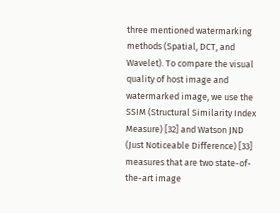three mentioned watermarking methods (Spatial, DCT, and Wavelet). To compare the visual quality of host image and watermarked image, we use the SSIM (Structural Similarity Index Measure) [32] and Watson JND (Just Noticeable Difference) [33] measures that are two state-of-the-art image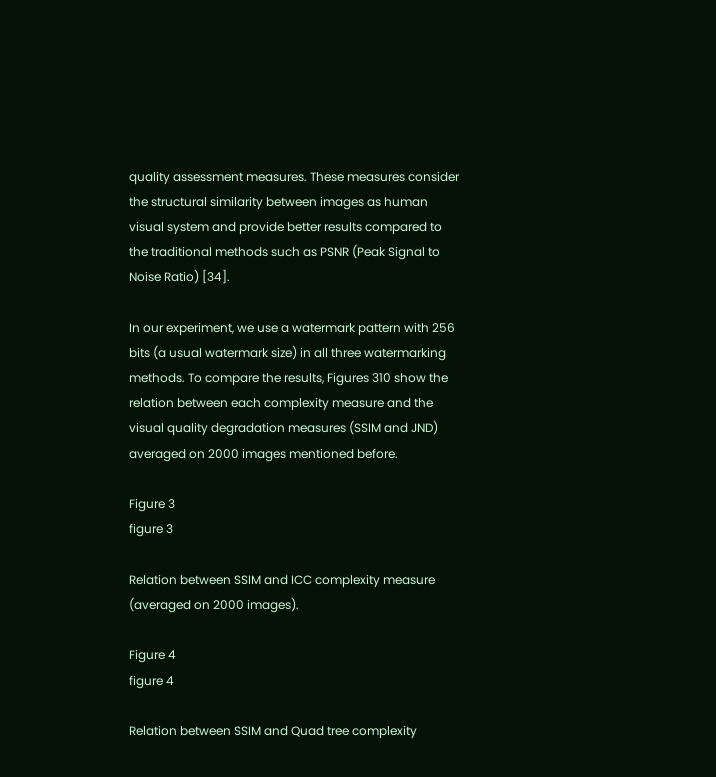quality assessment measures. These measures consider the structural similarity between images as human visual system and provide better results compared to the traditional methods such as PSNR (Peak Signal to Noise Ratio) [34].

In our experiment, we use a watermark pattern with 256 bits (a usual watermark size) in all three watermarking methods. To compare the results, Figures 310 show the relation between each complexity measure and the visual quality degradation measures (SSIM and JND) averaged on 2000 images mentioned before.

Figure 3
figure 3

Relation between SSIM and ICC complexity measure (averaged on 2000 images).

Figure 4
figure 4

Relation between SSIM and Quad tree complexity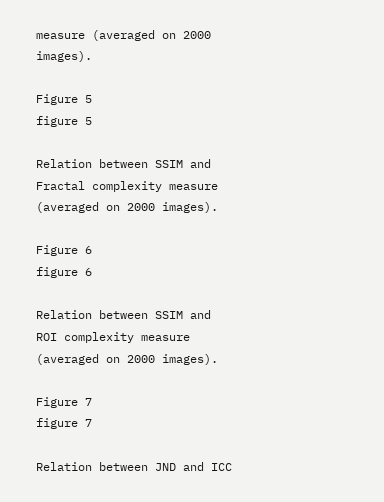measure (averaged on 2000 images).

Figure 5
figure 5

Relation between SSIM and Fractal complexity measure (averaged on 2000 images).

Figure 6
figure 6

Relation between SSIM and ROI complexity measure (averaged on 2000 images).

Figure 7
figure 7

Relation between JND and ICC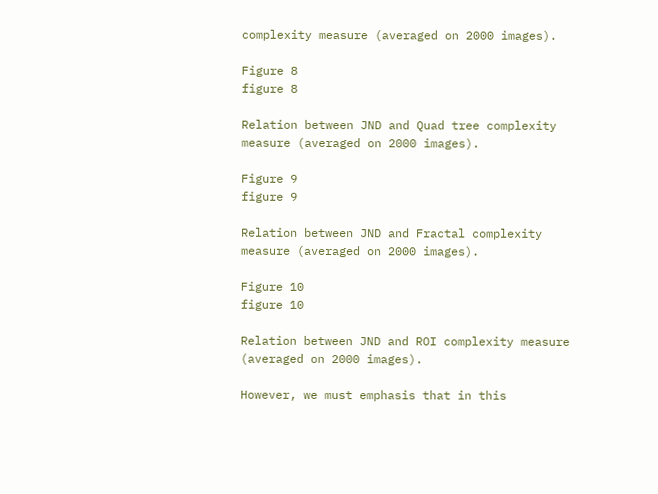complexity measure (averaged on 2000 images).

Figure 8
figure 8

Relation between JND and Quad tree complexity measure (averaged on 2000 images).

Figure 9
figure 9

Relation between JND and Fractal complexity measure (averaged on 2000 images).

Figure 10
figure 10

Relation between JND and ROI complexity measure (averaged on 2000 images).

However, we must emphasis that in this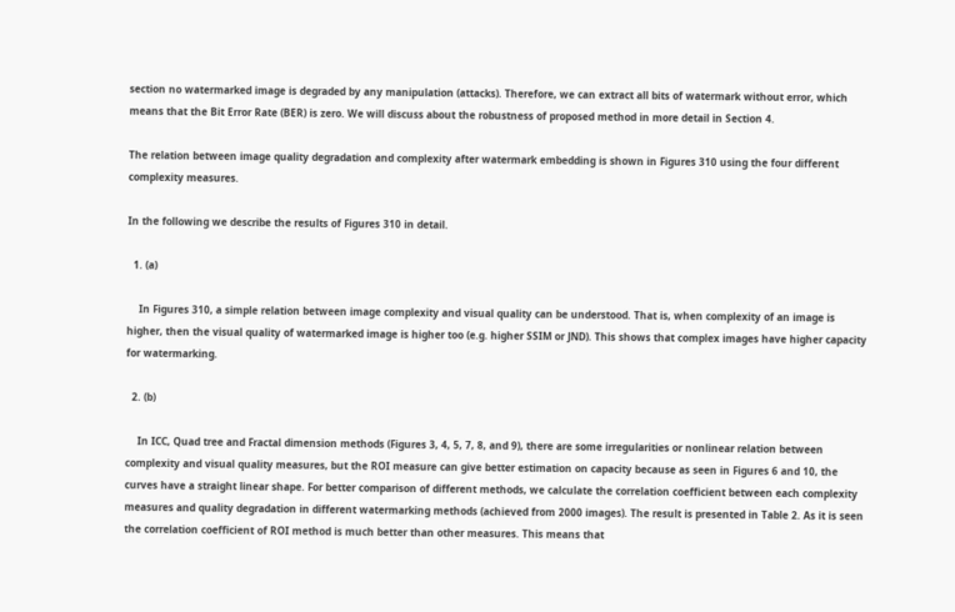section no watermarked image is degraded by any manipulation (attacks). Therefore, we can extract all bits of watermark without error, which means that the Bit Error Rate (BER) is zero. We will discuss about the robustness of proposed method in more detail in Section 4.

The relation between image quality degradation and complexity after watermark embedding is shown in Figures 310 using the four different complexity measures.

In the following we describe the results of Figures 310 in detail.

  1. (a)

    In Figures 310, a simple relation between image complexity and visual quality can be understood. That is, when complexity of an image is higher, then the visual quality of watermarked image is higher too (e.g. higher SSIM or JND). This shows that complex images have higher capacity for watermarking.

  2. (b)

    In ICC, Quad tree and Fractal dimension methods (Figures 3, 4, 5, 7, 8, and 9), there are some irregularities or nonlinear relation between complexity and visual quality measures, but the ROI measure can give better estimation on capacity because as seen in Figures 6 and 10, the curves have a straight linear shape. For better comparison of different methods, we calculate the correlation coefficient between each complexity measures and quality degradation in different watermarking methods (achieved from 2000 images). The result is presented in Table 2. As it is seen the correlation coefficient of ROI method is much better than other measures. This means that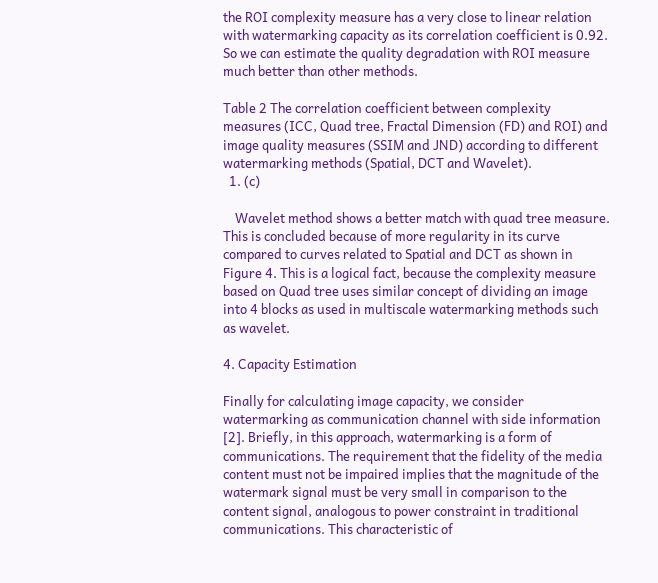the ROI complexity measure has a very close to linear relation with watermarking capacity as its correlation coefficient is 0.92. So we can estimate the quality degradation with ROI measure much better than other methods.

Table 2 The correlation coefficient between complexity measures (ICC, Quad tree, Fractal Dimension (FD) and ROI) and image quality measures (SSIM and JND) according to different watermarking methods (Spatial, DCT and Wavelet).
  1. (c)

    Wavelet method shows a better match with quad tree measure. This is concluded because of more regularity in its curve compared to curves related to Spatial and DCT as shown in Figure 4. This is a logical fact, because the complexity measure based on Quad tree uses similar concept of dividing an image into 4 blocks as used in multiscale watermarking methods such as wavelet.

4. Capacity Estimation

Finally for calculating image capacity, we consider watermarking as communication channel with side information [2]. Briefly, in this approach, watermarking is a form of communications. The requirement that the fidelity of the media content must not be impaired implies that the magnitude of the watermark signal must be very small in comparison to the content signal, analogous to power constraint in traditional communications. This characteristic of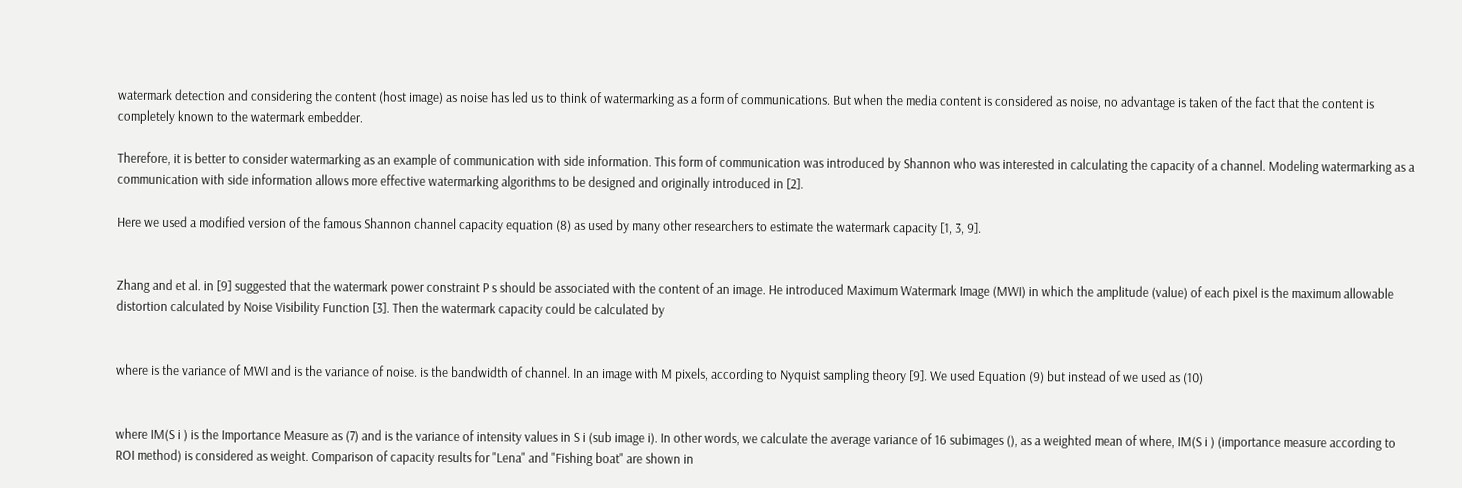watermark detection and considering the content (host image) as noise has led us to think of watermarking as a form of communications. But when the media content is considered as noise, no advantage is taken of the fact that the content is completely known to the watermark embedder.

Therefore, it is better to consider watermarking as an example of communication with side information. This form of communication was introduced by Shannon who was interested in calculating the capacity of a channel. Modeling watermarking as a communication with side information allows more effective watermarking algorithms to be designed and originally introduced in [2].

Here we used a modified version of the famous Shannon channel capacity equation (8) as used by many other researchers to estimate the watermark capacity [1, 3, 9].


Zhang and et al. in [9] suggested that the watermark power constraint P s should be associated with the content of an image. He introduced Maximum Watermark Image (MWI) in which the amplitude (value) of each pixel is the maximum allowable distortion calculated by Noise Visibility Function [3]. Then the watermark capacity could be calculated by


where is the variance of MWI and is the variance of noise. is the bandwidth of channel. In an image with M pixels, according to Nyquist sampling theory [9]. We used Equation (9) but instead of we used as (10)


where IM(S i ) is the Importance Measure as (7) and is the variance of intensity values in S i (sub image i). In other words, we calculate the average variance of 16 subimages (), as a weighted mean of where, IM(S i ) (importance measure according to ROI method) is considered as weight. Comparison of capacity results for "Lena" and "Fishing boat" are shown in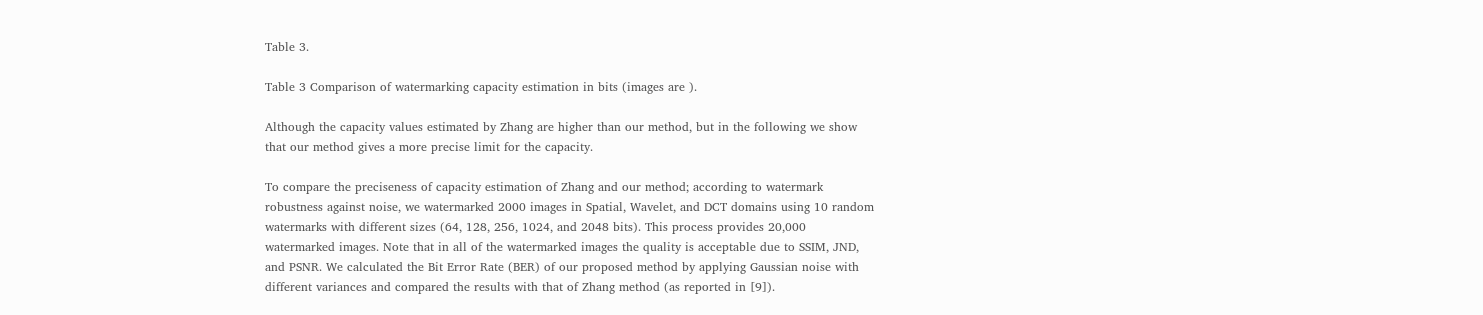Table 3.

Table 3 Comparison of watermarking capacity estimation in bits (images are ).

Although the capacity values estimated by Zhang are higher than our method, but in the following we show that our method gives a more precise limit for the capacity.

To compare the preciseness of capacity estimation of Zhang and our method; according to watermark robustness against noise, we watermarked 2000 images in Spatial, Wavelet, and DCT domains using 10 random watermarks with different sizes (64, 128, 256, 1024, and 2048 bits). This process provides 20,000 watermarked images. Note that in all of the watermarked images the quality is acceptable due to SSIM, JND, and PSNR. We calculated the Bit Error Rate (BER) of our proposed method by applying Gaussian noise with different variances and compared the results with that of Zhang method (as reported in [9]).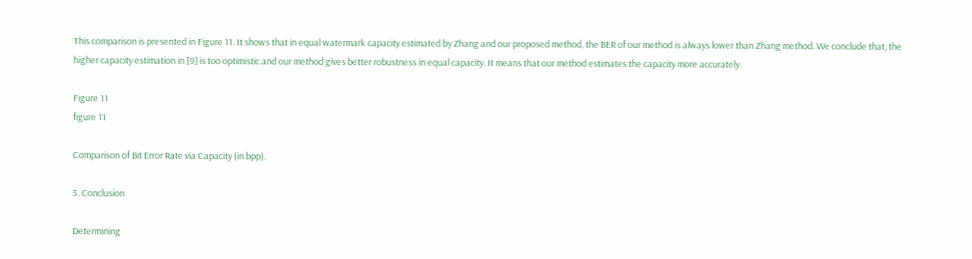This comparison is presented in Figure 11. It shows that in equal watermark capacity estimated by Zhang and our proposed method, the BER of our method is always lower than Zhang method. We conclude that, the higher capacity estimation in [9] is too optimistic and our method gives better robustness in equal capacity. It means that our method estimates the capacity more accurately.

Figure 11
figure 11

Comparison of Bit Error Rate via Capacity (in bpp).

5. Conclusion

Determining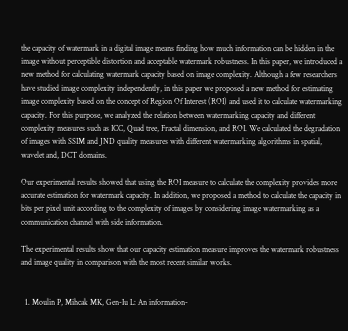the capacity of watermark in a digital image means finding how much information can be hidden in the image without perceptible distortion and acceptable watermark robustness. In this paper, we introduced a new method for calculating watermark capacity based on image complexity. Although a few researchers have studied image complexity independently, in this paper we proposed a new method for estimating image complexity based on the concept of Region Of Interest (ROI) and used it to calculate watermarking capacity. For this purpose, we analyzed the relation between watermarking capacity and different complexity measures such as ICC, Quad tree, Fractal dimension, and ROI. We calculated the degradation of images with SSIM and JND quality measures with different watermarking algorithms in spatial, wavelet and, DCT domains.

Our experimental results showed that using the ROI measure to calculate the complexity provides more accurate estimation for watermark capacity. In addition, we proposed a method to calculate the capacity in bits per pixel unit according to the complexity of images by considering image watermarking as a communication channel with side information.

The experimental results show that our capacity estimation measure improves the watermark robustness and image quality in comparison with the most recent similar works.


  1. Moulin P, Mihcak MK, Gen-Iu L: An information-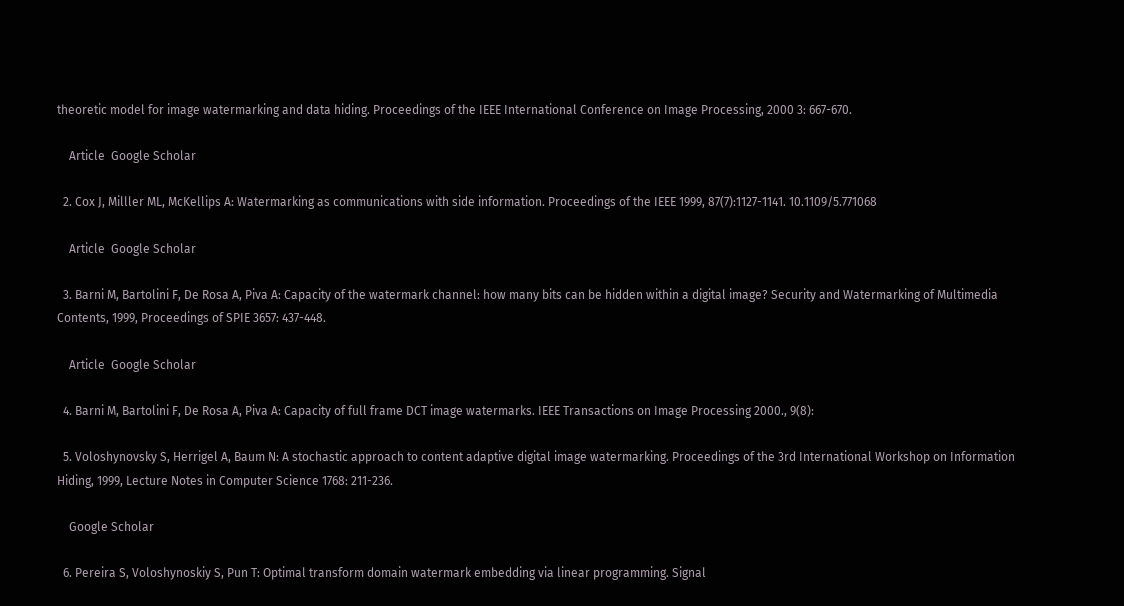theoretic model for image watermarking and data hiding. Proceedings of the IEEE International Conference on Image Processing, 2000 3: 667-670.

    Article  Google Scholar

  2. Cox J, Milller ML, McKellips A: Watermarking as communications with side information. Proceedings of the IEEE 1999, 87(7):1127-1141. 10.1109/5.771068

    Article  Google Scholar

  3. Barni M, Bartolini F, De Rosa A, Piva A: Capacity of the watermark channel: how many bits can be hidden within a digital image? Security and Watermarking of Multimedia Contents, 1999, Proceedings of SPIE 3657: 437-448.

    Article  Google Scholar

  4. Barni M, Bartolini F, De Rosa A, Piva A: Capacity of full frame DCT image watermarks. IEEE Transactions on Image Processing 2000., 9(8):

  5. Voloshynovsky S, Herrigel A, Baum N: A stochastic approach to content adaptive digital image watermarking. Proceedings of the 3rd International Workshop on Information Hiding, 1999, Lecture Notes in Computer Science 1768: 211-236.

    Google Scholar

  6. Pereira S, Voloshynoskiy S, Pun T: Optimal transform domain watermark embedding via linear programming. Signal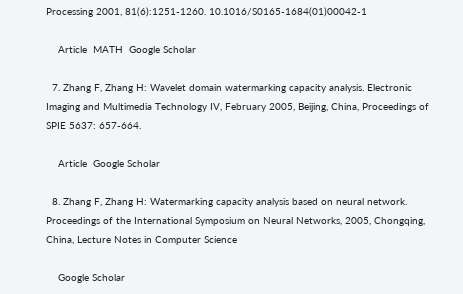Processing 2001, 81(6):1251-1260. 10.1016/S0165-1684(01)00042-1

    Article  MATH  Google Scholar

  7. Zhang F, Zhang H: Wavelet domain watermarking capacity analysis. Electronic Imaging and Multimedia Technology IV, February 2005, Beijing, China, Proceedings of SPIE 5637: 657-664.

    Article  Google Scholar

  8. Zhang F, Zhang H: Watermarking capacity analysis based on neural network. Proceedings of the International Symposium on Neural Networks, 2005, Chongqing, China, Lecture Notes in Computer Science

    Google Scholar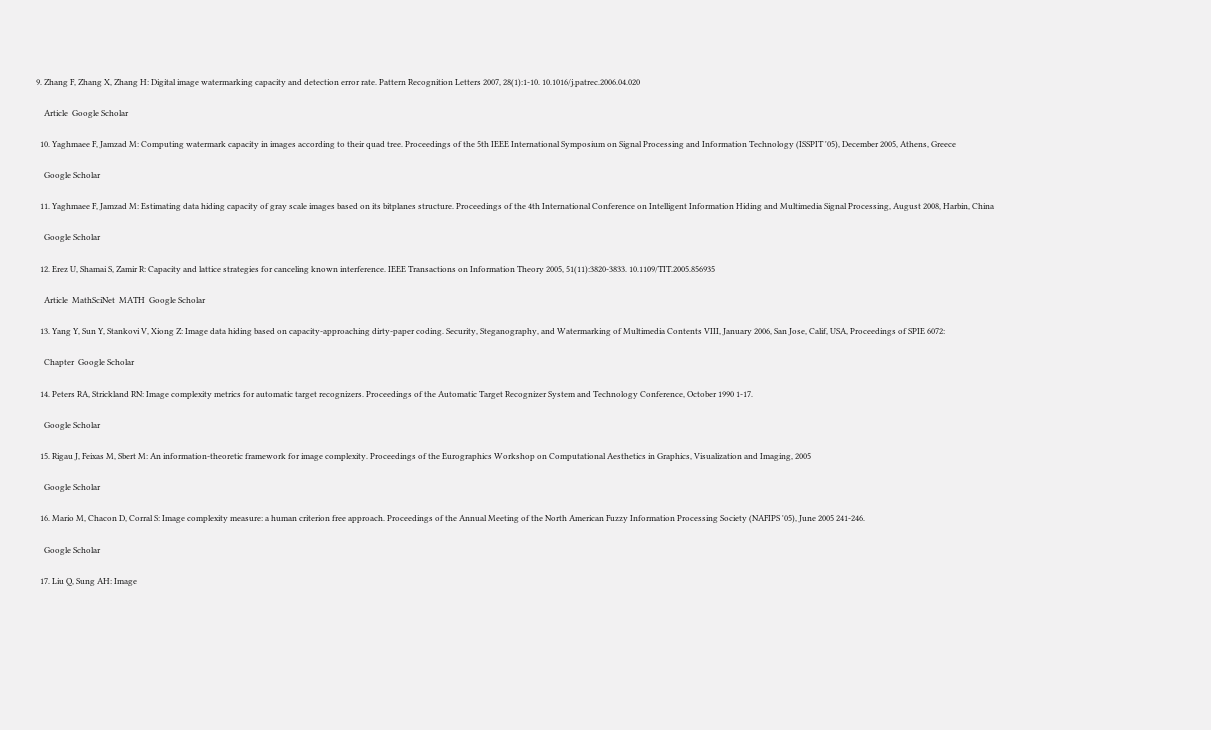9. Zhang F, Zhang X, Zhang H: Digital image watermarking capacity and detection error rate. Pattern Recognition Letters 2007, 28(1):1-10. 10.1016/j.patrec.2006.04.020

    Article  Google Scholar

  10. Yaghmaee F, Jamzad M: Computing watermark capacity in images according to their quad tree. Proceedings of the 5th IEEE International Symposium on Signal Processing and Information Technology (ISSPIT '05), December 2005, Athens, Greece

    Google Scholar

  11. Yaghmaee F, Jamzad M: Estimating data hiding capacity of gray scale images based on its bitplanes structure. Proceedings of the 4th International Conference on Intelligent Information Hiding and Multimedia Signal Processing, August 2008, Harbin, China

    Google Scholar

  12. Erez U, Shamai S, Zamir R: Capacity and lattice strategies for canceling known interference. IEEE Transactions on Information Theory 2005, 51(11):3820-3833. 10.1109/TIT.2005.856935

    Article  MathSciNet  MATH  Google Scholar

  13. Yang Y, Sun Y, Stankovi V, Xiong Z: Image data hiding based on capacity-approaching dirty-paper coding. Security, Steganography, and Watermarking of Multimedia Contents VIII, January 2006, San Jose, Calif, USA, Proceedings of SPIE 6072:

    Chapter  Google Scholar

  14. Peters RA, Strickland RN: Image complexity metrics for automatic target recognizers. Proceedings of the Automatic Target Recognizer System and Technology Conference, October 1990 1-17.

    Google Scholar

  15. Rigau J, Feixas M, Sbert M: An information-theoretic framework for image complexity. Proceedings of the Eurographics Workshop on Computational Aesthetics in Graphics, Visualization and Imaging, 2005

    Google Scholar

  16. Mario M, Chacon D, Corral S: Image complexity measure: a human criterion free approach. Proceedings of the Annual Meeting of the North American Fuzzy Information Processing Society (NAFIPS '05), June 2005 241-246.

    Google Scholar

  17. Liu Q, Sung AH: Image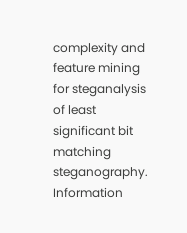complexity and feature mining for steganalysis of least significant bit matching steganography. Information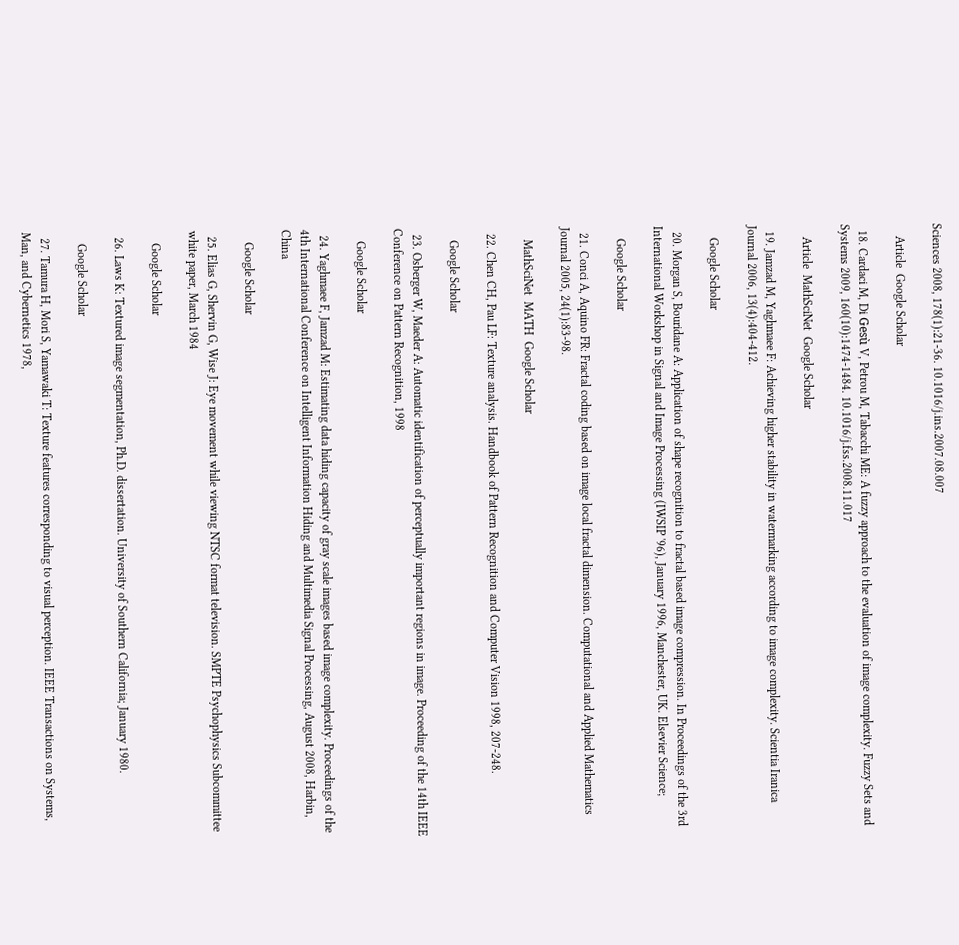Sciences 2008, 178(1):21-36. 10.1016/j.ins.2007.08.007

    Article  Google Scholar

  18. Cardaci M, Di Gesù V, Petrou M, Tabacchi ME: A fuzzy approach to the evaluation of image complexity. Fuzzy Sets and Systems 2009, 160(10):1474-1484. 10.1016/j.fss.2008.11.017

    Article  MathSciNet  Google Scholar

  19. Jamzad M, Yaghmaee F: Achieving higher stability in watermarking according to image complexity. Scientia Iranica Journal 2006, 13(4):404-412.

    Google Scholar

  20. Morgan S, Bouridane A: Application of shape recognition to fractal based image compression. In Proceedings of the 3rd International Workshop in Signal and Image Processing (IWSIP '96), January 1996, Manchester, UK. Elsevier Science;

    Google Scholar

  21. Conci A, Aquino FR: Fractal coding based on image local fractal dimension. Computational and Applied Mathematics Journal 2005, 24(1):83-98.

    MathSciNet  MATH  Google Scholar

  22. Chen CH, Pau LF: Texture analysis. Handbook of Pattern Recognition and Computer Vision 1998, 207-248.

    Google Scholar

  23. Osberger W, Maeder A: Automatic identification of perceptually important regions in image. Proceeding of the 14th IEEE Conference on Pattern Recognition, 1998

    Google Scholar

  24. Yaghmaee F, Jamzad M: Estimating data hiding capacity of gray scale images based image complexity. Proceedings of the 4th International Conference on Intelligent Information Hiding and Multimedia Signal Processing, August 2008, Harbin, China

    Google Scholar

  25. Elias G, Shervin G, Wise J: Eye movement while viewing NTSC format television. SMPTE Psychophysics Subcommittee white paper, March 1984

    Google Scholar

  26. Laws K: Textured image segmentation, Ph.D. dissertation. University of Southern California; January 1980.

    Google Scholar

  27. Tamura H, Mori S, Yamawaki T: Texture features corresponding to visual perception. IEEE Transactions on Systems, Man, and Cybernetics 1978,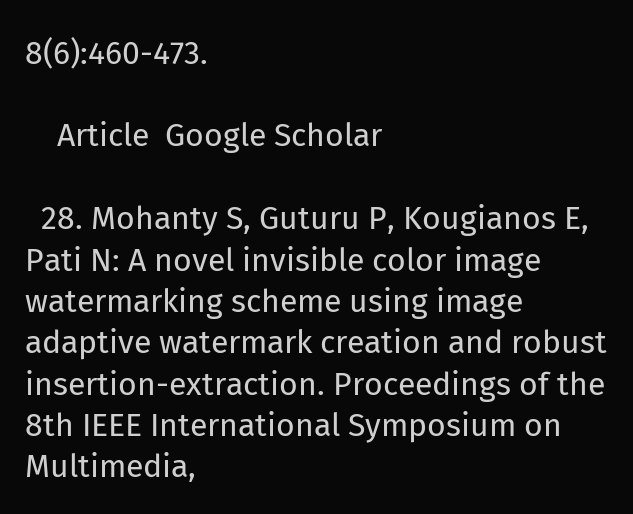8(6):460-473.

    Article  Google Scholar

  28. Mohanty S, Guturu P, Kougianos E, Pati N: A novel invisible color image watermarking scheme using image adaptive watermark creation and robust insertion-extraction. Proceedings of the 8th IEEE International Symposium on Multimedia,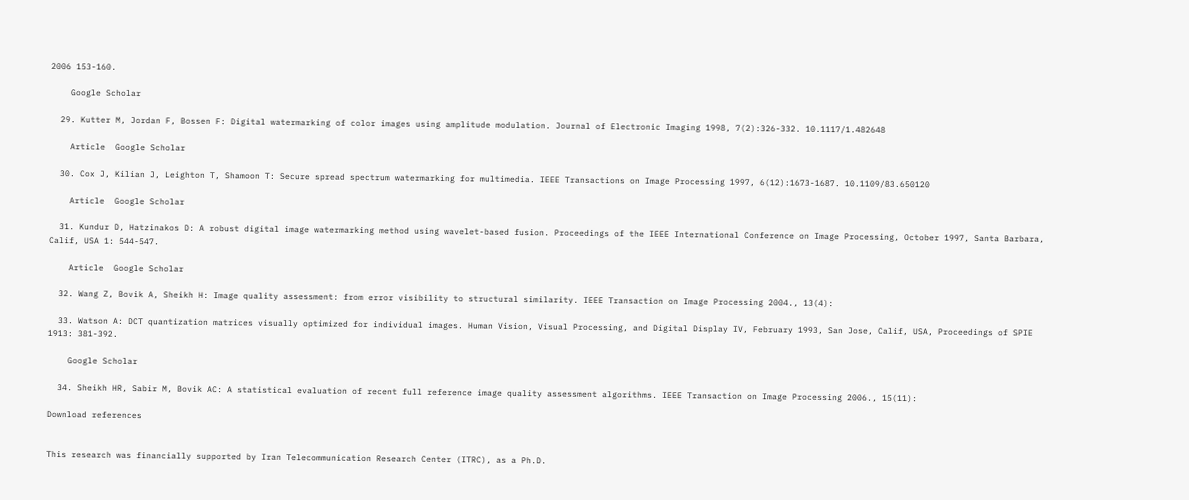2006 153-160.

    Google Scholar

  29. Kutter M, Jordan F, Bossen F: Digital watermarking of color images using amplitude modulation. Journal of Electronic Imaging 1998, 7(2):326-332. 10.1117/1.482648

    Article  Google Scholar

  30. Cox J, Kilian J, Leighton T, Shamoon T: Secure spread spectrum watermarking for multimedia. IEEE Transactions on Image Processing 1997, 6(12):1673-1687. 10.1109/83.650120

    Article  Google Scholar

  31. Kundur D, Hatzinakos D: A robust digital image watermarking method using wavelet-based fusion. Proceedings of the IEEE International Conference on Image Processing, October 1997, Santa Barbara, Calif, USA 1: 544-547.

    Article  Google Scholar

  32. Wang Z, Bovik A, Sheikh H: Image quality assessment: from error visibility to structural similarity. IEEE Transaction on Image Processing 2004., 13(4):

  33. Watson A: DCT quantization matrices visually optimized for individual images. Human Vision, Visual Processing, and Digital Display IV, February 1993, San Jose, Calif, USA, Proceedings of SPIE 1913: 381-392.

    Google Scholar

  34. Sheikh HR, Sabir M, Bovik AC: A statistical evaluation of recent full reference image quality assessment algorithms. IEEE Transaction on Image Processing 2006., 15(11):

Download references


This research was financially supported by Iran Telecommunication Research Center (ITRC), as a Ph.D.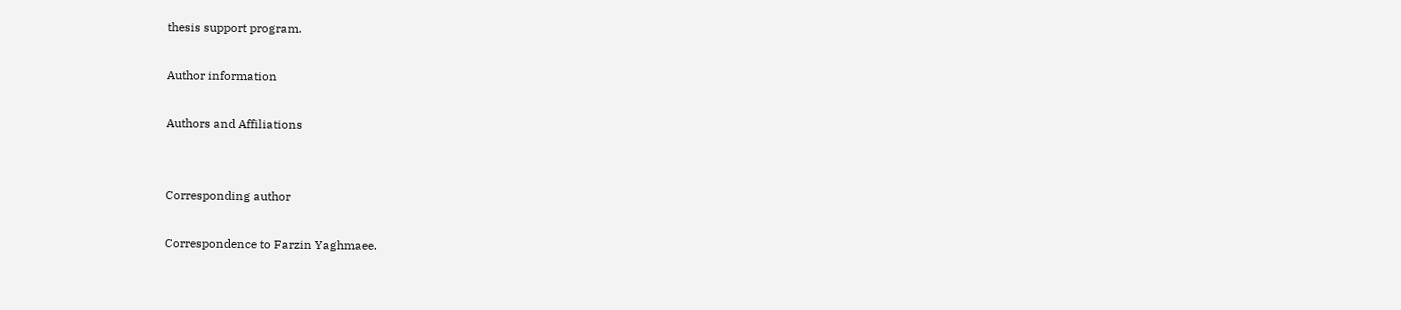thesis support program.

Author information

Authors and Affiliations


Corresponding author

Correspondence to Farzin Yaghmaee.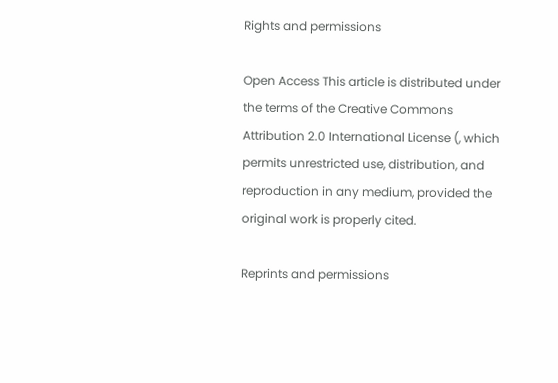Rights and permissions

Open Access This article is distributed under the terms of the Creative Commons Attribution 2.0 International License (, which permits unrestricted use, distribution, and reproduction in any medium, provided the original work is properly cited.

Reprints and permissions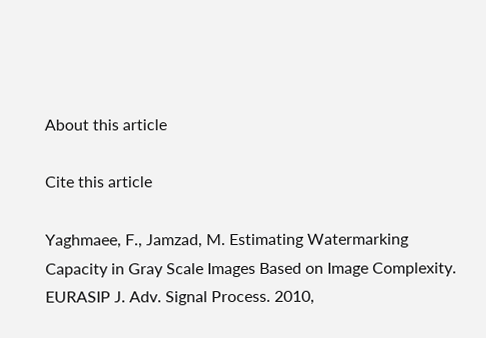About this article

Cite this article

Yaghmaee, F., Jamzad, M. Estimating Watermarking Capacity in Gray Scale Images Based on Image Complexity. EURASIP J. Adv. Signal Process. 2010,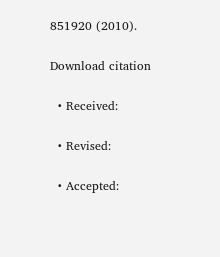851920 (2010).

Download citation

  • Received:

  • Revised:

  • Accepted: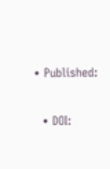• Published:

  • DOI: